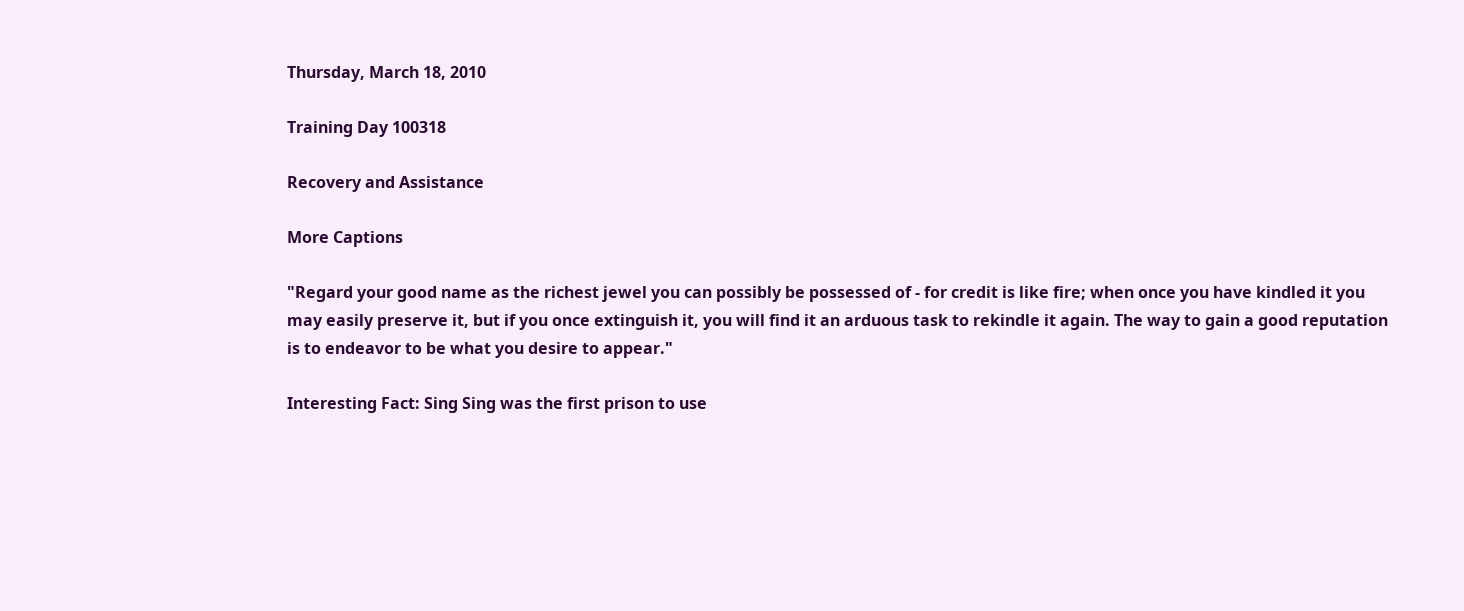Thursday, March 18, 2010

Training Day 100318

Recovery and Assistance

More Captions

"Regard your good name as the richest jewel you can possibly be possessed of - for credit is like fire; when once you have kindled it you may easily preserve it, but if you once extinguish it, you will find it an arduous task to rekindle it again. The way to gain a good reputation is to endeavor to be what you desire to appear."

Interesting Fact: Sing Sing was the first prison to use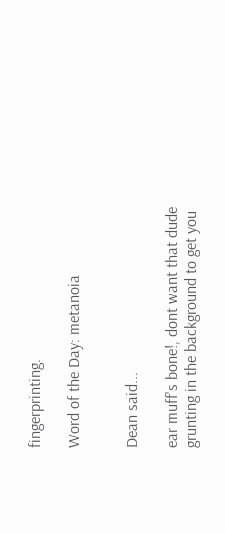fingerprinting.

Word of the Day: metanoia


Dean said...

ear muff's bone!, dont want that dude grunting in the background to get you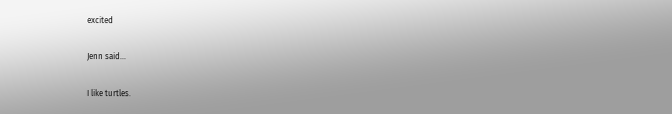excited

Jenn said...

I like turtles.